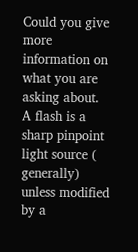Could you give more information on what you are asking about. A flash is a sharp pinpoint light source ( generally) unless modified by a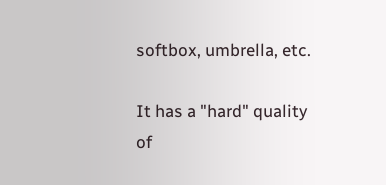softbox, umbrella, etc.

It has a "hard" quality of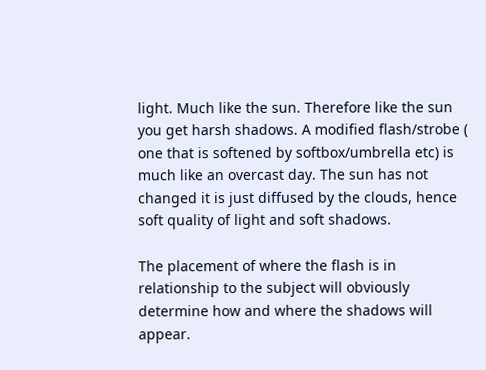light. Much like the sun. Therefore like the sun you get harsh shadows. A modified flash/strobe ( one that is softened by softbox/umbrella etc) is much like an overcast day. The sun has not changed it is just diffused by the clouds, hence soft quality of light and soft shadows.

The placement of where the flash is in relationship to the subject will obviously determine how and where the shadows will appear.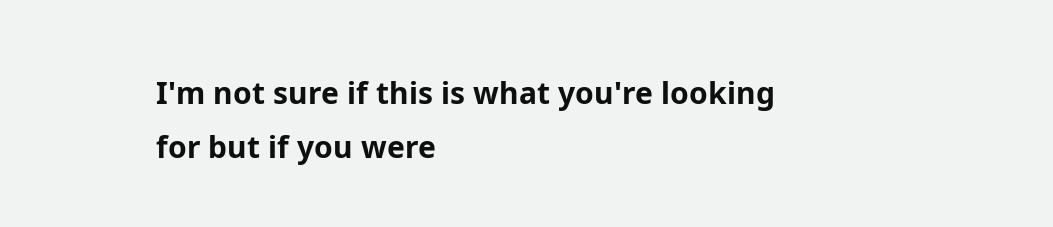I'm not sure if this is what you're looking for but if you were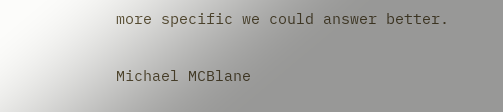more specific we could answer better.

Michael MCBlane